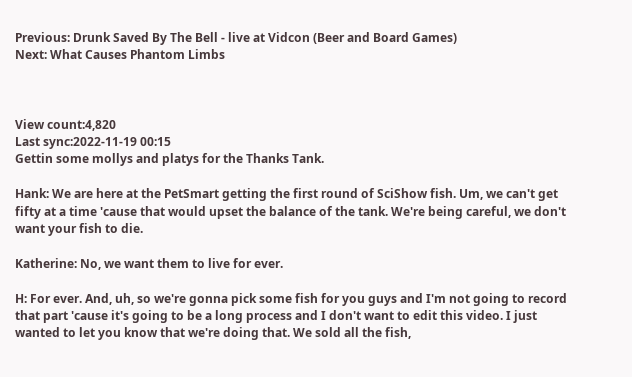Previous: Drunk Saved By The Bell - live at Vidcon (Beer and Board Games)
Next: What Causes Phantom Limbs



View count:4,820
Last sync:2022-11-19 00:15
Gettin some mollys and platys for the Thanks Tank.

Hank: We are here at the PetSmart getting the first round of SciShow fish. Um, we can't get fifty at a time 'cause that would upset the balance of the tank. We're being careful, we don't want your fish to die.

Katherine: No, we want them to live for ever.

H: For ever. And, uh, so we're gonna pick some fish for you guys and I'm not going to record that part 'cause it's going to be a long process and I don't want to edit this video. I just wanted to let you know that we're doing that. We sold all the fish,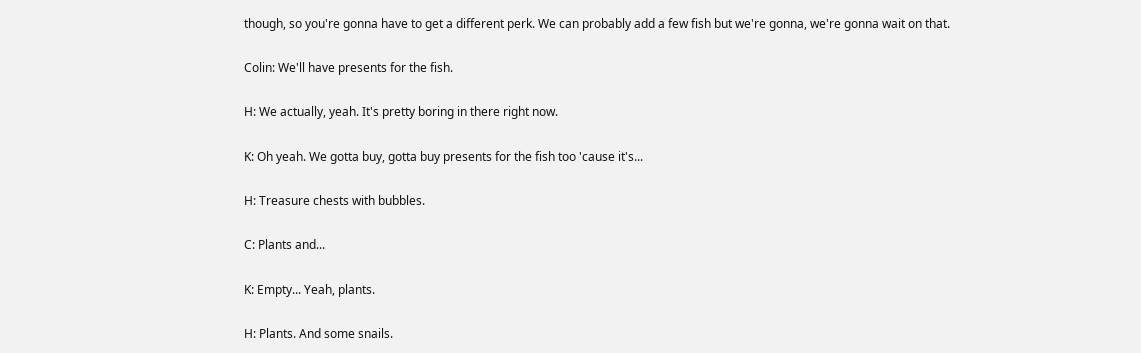though, so you're gonna have to get a different perk. We can probably add a few fish but we're gonna, we're gonna wait on that.

Colin: We'll have presents for the fish.

H: We actually, yeah. It's pretty boring in there right now.

K: Oh yeah. We gotta buy, gotta buy presents for the fish too 'cause it's...

H: Treasure chests with bubbles.

C: Plants and...

K: Empty... Yeah, plants.

H: Plants. And some snails.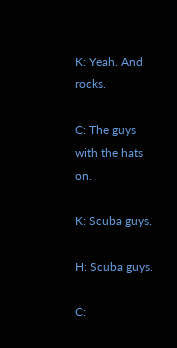K: Yeah. And rocks.

C: The guys with the hats on.

K: Scuba guys.

H: Scuba guys.

C: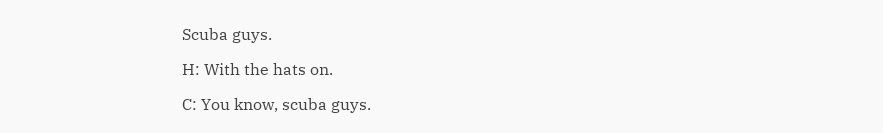Scuba guys.

H: With the hats on.

C: You know, scuba guys.